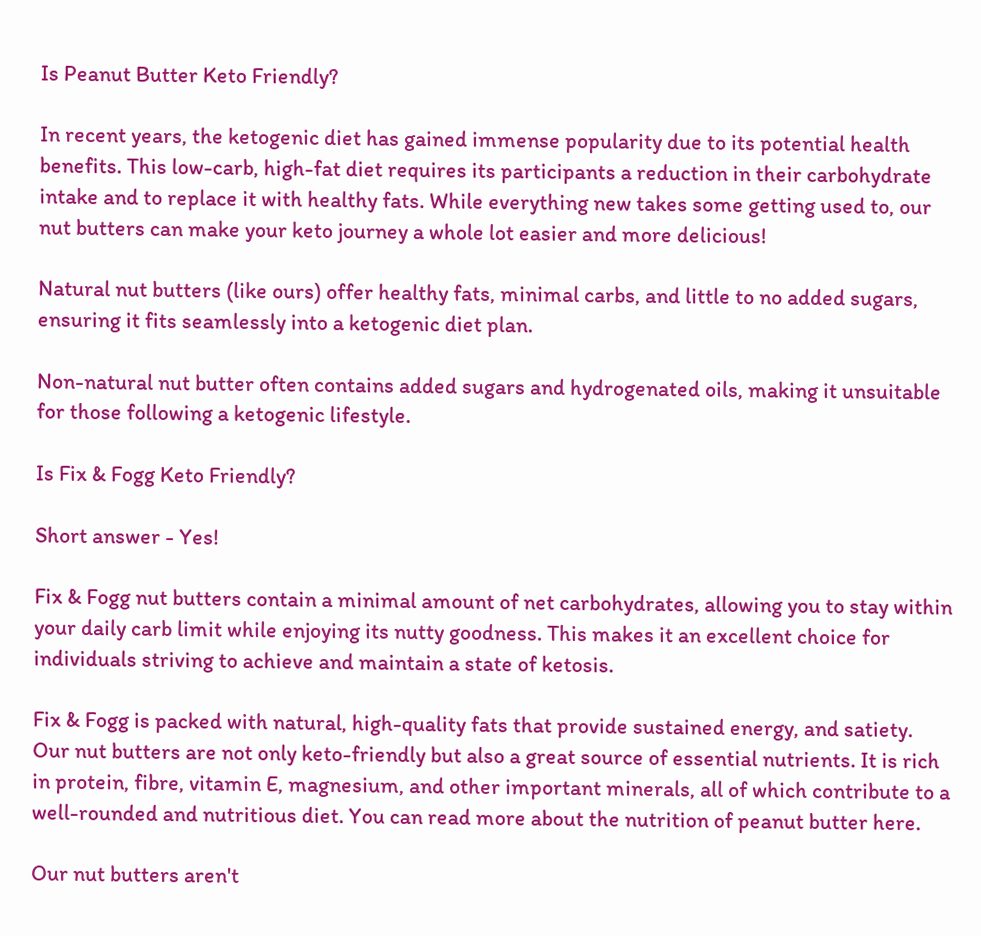Is Peanut Butter Keto Friendly?

In recent years, the ketogenic diet has gained immense popularity due to its potential health benefits. This low-carb, high-fat diet requires its participants a reduction in their carbohydrate intake and to replace it with healthy fats. While everything new takes some getting used to, our nut butters can make your keto journey a whole lot easier and more delicious!

Natural nut butters (like ours) offer healthy fats, minimal carbs, and little to no added sugars, ensuring it fits seamlessly into a ketogenic diet plan.

Non-natural nut butter often contains added sugars and hydrogenated oils, making it unsuitable for those following a ketogenic lifestyle.

Is Fix & Fogg Keto Friendly?

Short answer - Yes!

Fix & Fogg nut butters contain a minimal amount of net carbohydrates, allowing you to stay within your daily carb limit while enjoying its nutty goodness. This makes it an excellent choice for individuals striving to achieve and maintain a state of ketosis.

Fix & Fogg is packed with natural, high-quality fats that provide sustained energy, and satiety. Our nut butters are not only keto-friendly but also a great source of essential nutrients. It is rich in protein, fibre, vitamin E, magnesium, and other important minerals, all of which contribute to a well-rounded and nutritious diet. You can read more about the nutrition of peanut butter here.

Our nut butters aren't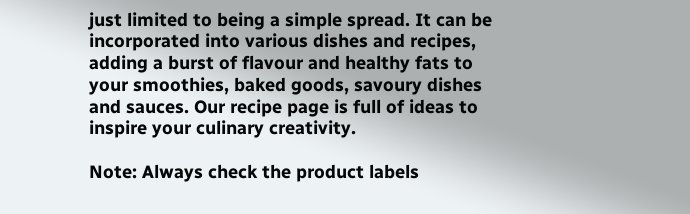just limited to being a simple spread. It can be incorporated into various dishes and recipes, adding a burst of flavour and healthy fats to your smoothies, baked goods, savoury dishes and sauces. Our recipe page is full of ideas to inspire your culinary creativity.

Note: Always check the product labels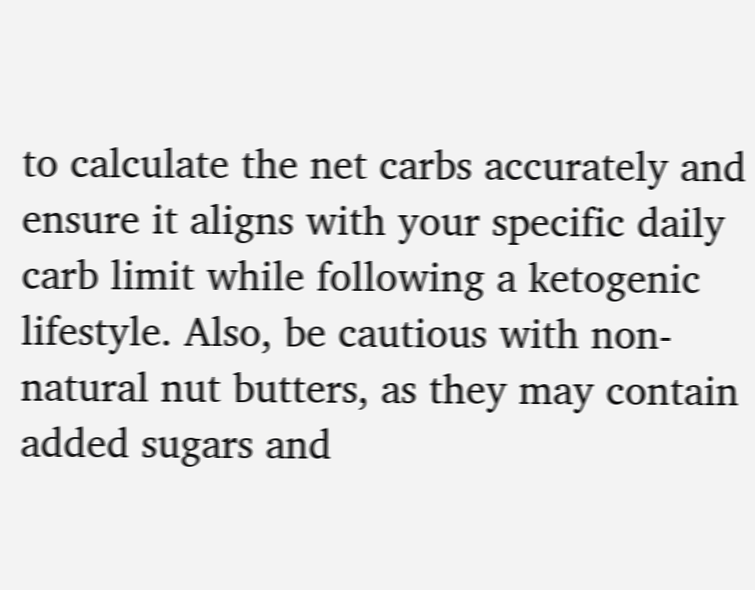to calculate the net carbs accurately and ensure it aligns with your specific daily carb limit while following a ketogenic lifestyle. Also, be cautious with non-natural nut butters, as they may contain added sugars and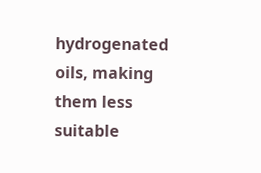hydrogenated oils, making them less suitable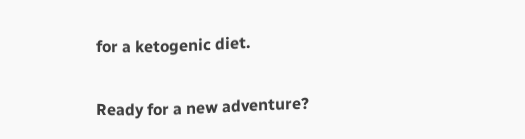for a ketogenic diet.

Ready for a new adventure?